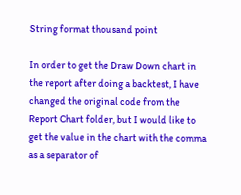String format thousand point

In order to get the Draw Down chart in the report after doing a backtest, I have changed the original code from the Report Chart folder, but I would like to get the value in the chart with the comma as a separator of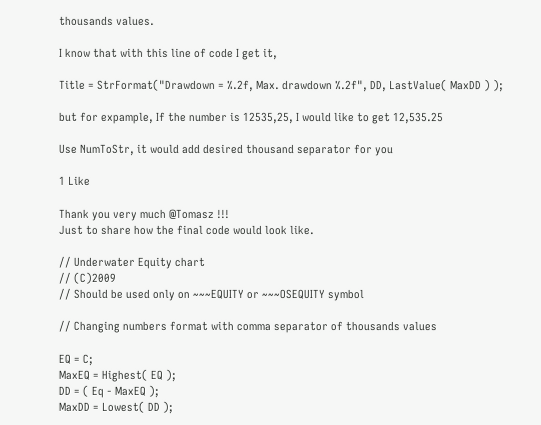thousands values.

I know that with this line of code I get it,

Title = StrFormat("Drawdown = %.2f, Max. drawdown %.2f", DD, LastValue( MaxDD ) );

but for expample, If the number is 12535,25, I would like to get 12,535.25

Use NumToStr, it would add desired thousand separator for you

1 Like

Thank you very much @Tomasz !!!
Just to share how the final code would look like.

// Underwater Equity chart
// (C)2009
// Should be used only on ~~~EQUITY or ~~~OSEQUITY symbol

// Changing numbers format with comma separator of thousands values

EQ = C;
MaxEQ = Highest( EQ );
DD = ( Eq - MaxEQ );
MaxDD = Lowest( DD );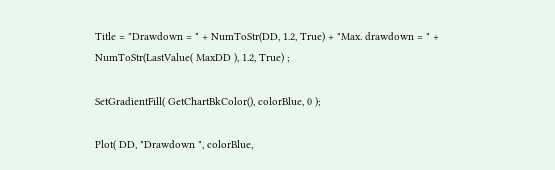Title = "Drawdown = " + NumToStr(DD, 1.2, True) + "Max. drawdown = " + NumToStr(LastValue( MaxDD ), 1.2, True) ;

SetGradientFill( GetChartBkColor(), colorBlue, 0 );

Plot( DD, "Drawdown ", colorBlue,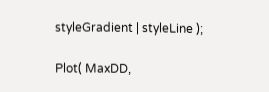styleGradient | styleLine );

Plot( MaxDD,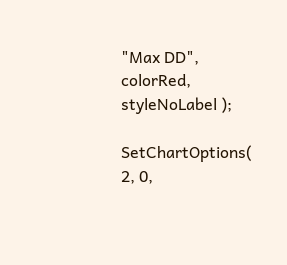"Max DD", colorRed, styleNoLabel );

SetChartOptions( 2, 0,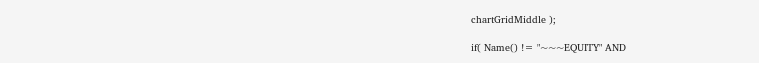chartGridMiddle );

if( Name() != "~~~EQUITY" AND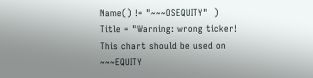Name() != "~~~OSEQUITY"  ) Title = "Warning: wrong ticker! This chart should be used on ~~~EQUITY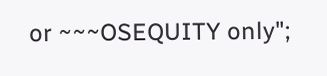or ~~~OSEQUITY only";